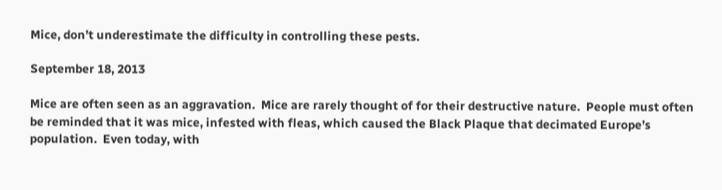Mice, don’t underestimate the difficulty in controlling these pests.

September 18, 2013

Mice are often seen as an aggravation.  Mice are rarely thought of for their destructive nature.  People must often be reminded that it was mice, infested with fleas, which caused the Black Plaque that decimated Europe’s population.  Even today, with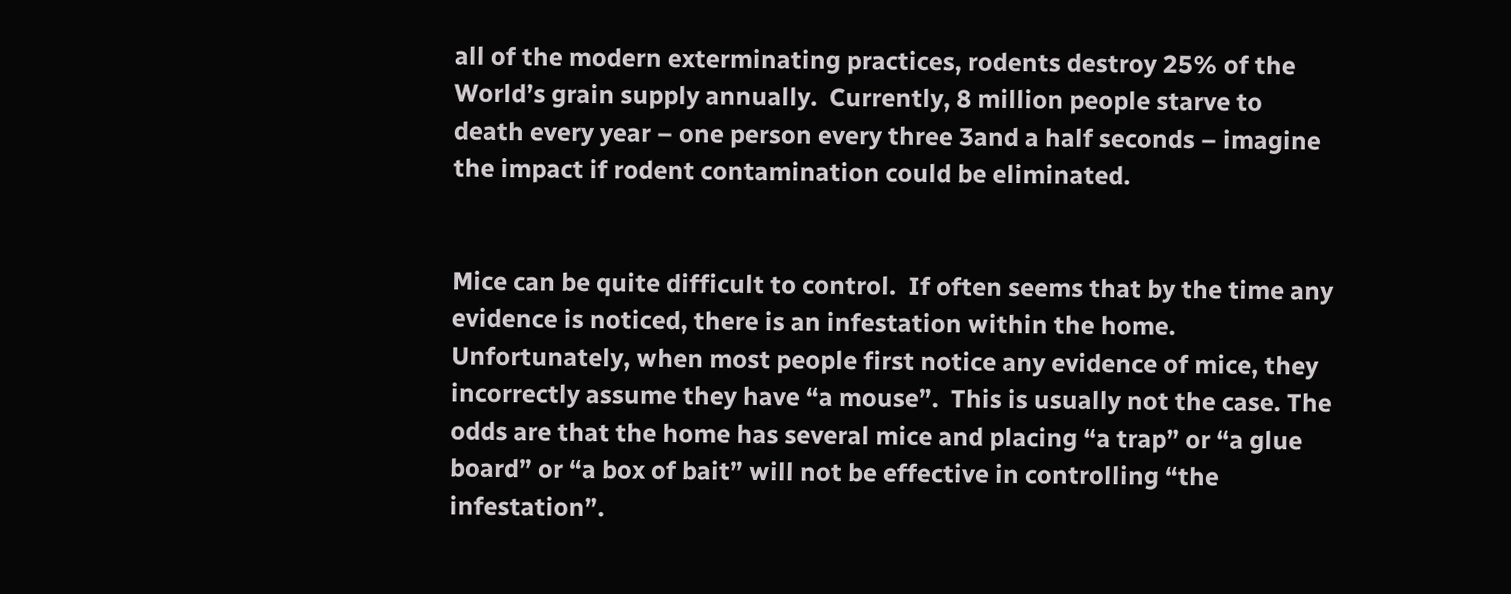all of the modern exterminating practices, rodents destroy 25% of the World’s grain supply annually.  Currently, 8 million people starve to death every year – one person every three 3and a half seconds – imagine the impact if rodent contamination could be eliminated.


Mice can be quite difficult to control.  If often seems that by the time any evidence is noticed, there is an infestation within the home.  Unfortunately, when most people first notice any evidence of mice, they incorrectly assume they have “a mouse”.  This is usually not the case. The odds are that the home has several mice and placing “a trap” or “a glue board” or “a box of bait” will not be effective in controlling “the infestation”.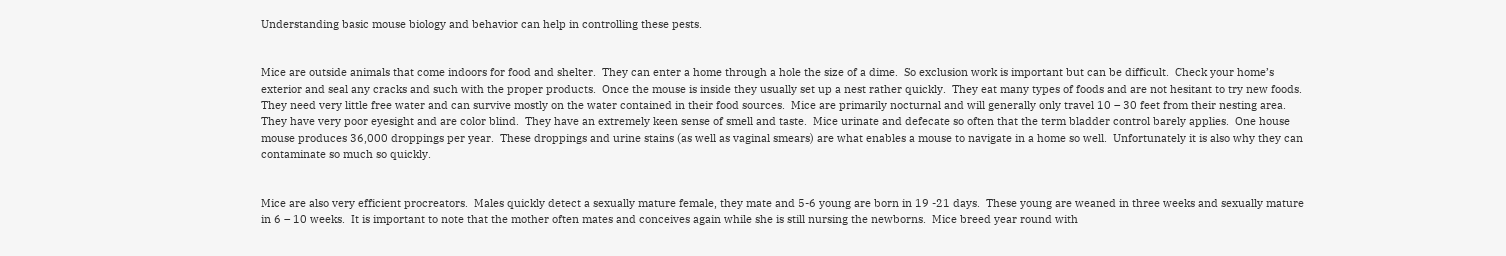Understanding basic mouse biology and behavior can help in controlling these pests.


Mice are outside animals that come indoors for food and shelter.  They can enter a home through a hole the size of a dime.  So exclusion work is important but can be difficult.  Check your home’s exterior and seal any cracks and such with the proper products.  Once the mouse is inside they usually set up a nest rather quickly.  They eat many types of foods and are not hesitant to try new foods.  They need very little free water and can survive mostly on the water contained in their food sources.  Mice are primarily nocturnal and will generally only travel 10 – 30 feet from their nesting area.  They have very poor eyesight and are color blind.  They have an extremely keen sense of smell and taste.  Mice urinate and defecate so often that the term bladder control barely applies.  One house mouse produces 36,000 droppings per year.  These droppings and urine stains (as well as vaginal smears) are what enables a mouse to navigate in a home so well.  Unfortunately it is also why they can contaminate so much so quickly.


Mice are also very efficient procreators.  Males quickly detect a sexually mature female, they mate and 5-6 young are born in 19 -21 days.  These young are weaned in three weeks and sexually mature in 6 – 10 weeks.  It is important to note that the mother often mates and conceives again while she is still nursing the newborns.  Mice breed year round with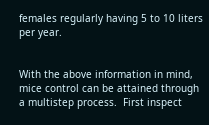females regularly having 5 to 10 liters per year.


With the above information in mind, mice control can be attained through a multistep process.  First inspect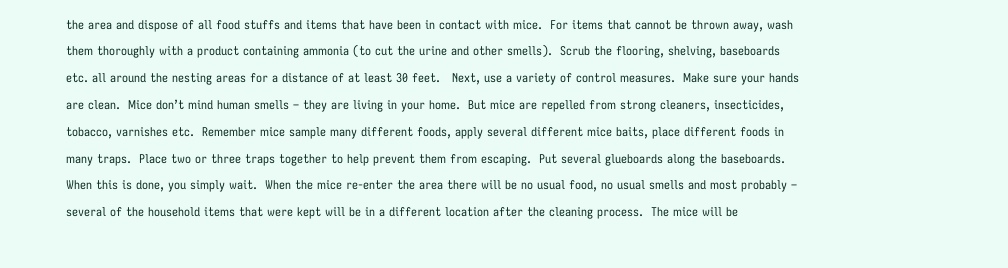the area and dispose of all food stuffs and items that have been in contact with mice.  For items that cannot be thrown away, wash them thoroughly with a product containing ammonia (to cut the urine and other smells).  Scrub the flooring, shelving, baseboards etc. all around the nesting areas for a distance of at least 30 feet.   Next, use a variety of control measures.  Make sure your hands are clean.  Mice don’t mind human smells – they are living in your home.  But mice are repelled from strong cleaners, insecticides, tobacco, varnishes etc.  Remember mice sample many different foods, apply several different mice baits, place different foods in many traps.  Place two or three traps together to help prevent them from escaping.  Put several glueboards along the baseboards.  When this is done, you simply wait.  When the mice re-enter the area there will be no usual food, no usual smells and most probably – several of the household items that were kept will be in a different location after the cleaning process.  The mice will be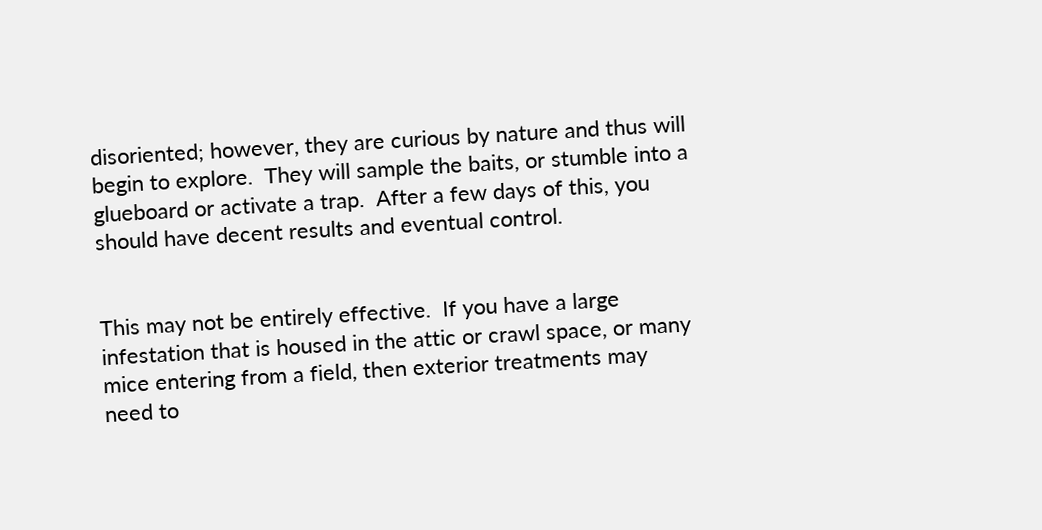disoriented; however, they are curious by nature and thus will begin to explore.  They will sample the baits, or stumble into a glueboard or activate a trap.  After a few days of this, you should have decent results and eventual control.


This may not be entirely effective.  If you have a large infestation that is housed in the attic or crawl space, or many mice entering from a field, then exterior treatments may need to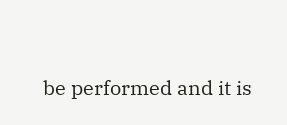be performed and it is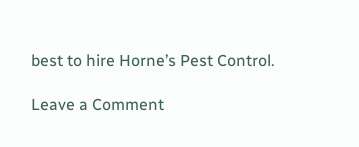best to hire Horne’s Pest Control.

Leave a Comment